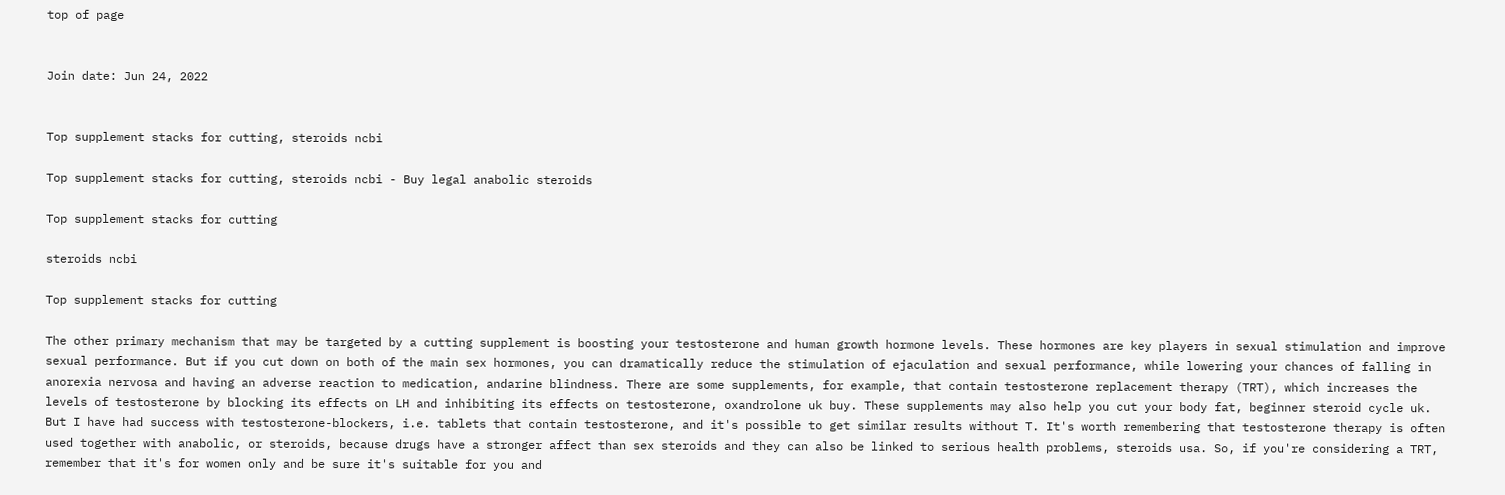top of page


Join date: Jun 24, 2022


Top supplement stacks for cutting, steroids ncbi

Top supplement stacks for cutting, steroids ncbi - Buy legal anabolic steroids

Top supplement stacks for cutting

steroids ncbi

Top supplement stacks for cutting

The other primary mechanism that may be targeted by a cutting supplement is boosting your testosterone and human growth hormone levels. These hormones are key players in sexual stimulation and improve sexual performance. But if you cut down on both of the main sex hormones, you can dramatically reduce the stimulation of ejaculation and sexual performance, while lowering your chances of falling in anorexia nervosa and having an adverse reaction to medication, andarine blindness. There are some supplements, for example, that contain testosterone replacement therapy (TRT), which increases the levels of testosterone by blocking its effects on LH and inhibiting its effects on testosterone, oxandrolone uk buy. These supplements may also help you cut your body fat, beginner steroid cycle uk. But I have had success with testosterone-blockers, i.e. tablets that contain testosterone, and it's possible to get similar results without T. It's worth remembering that testosterone therapy is often used together with anabolic, or steroids, because drugs have a stronger affect than sex steroids and they can also be linked to serious health problems, steroids usa. So, if you're considering a TRT, remember that it's for women only and be sure it's suitable for you and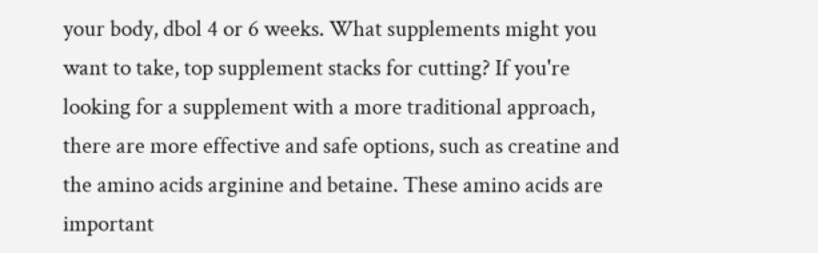your body, dbol 4 or 6 weeks. What supplements might you want to take, top supplement stacks for cutting? If you're looking for a supplement with a more traditional approach, there are more effective and safe options, such as creatine and the amino acids arginine and betaine. These amino acids are important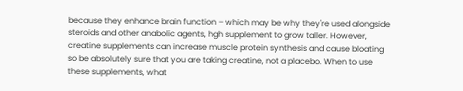because they enhance brain function – which may be why they're used alongside steroids and other anabolic agents, hgh supplement to grow taller. However, creatine supplements can increase muscle protein synthesis and cause bloating so be absolutely sure that you are taking creatine, not a placebo. When to use these supplements, what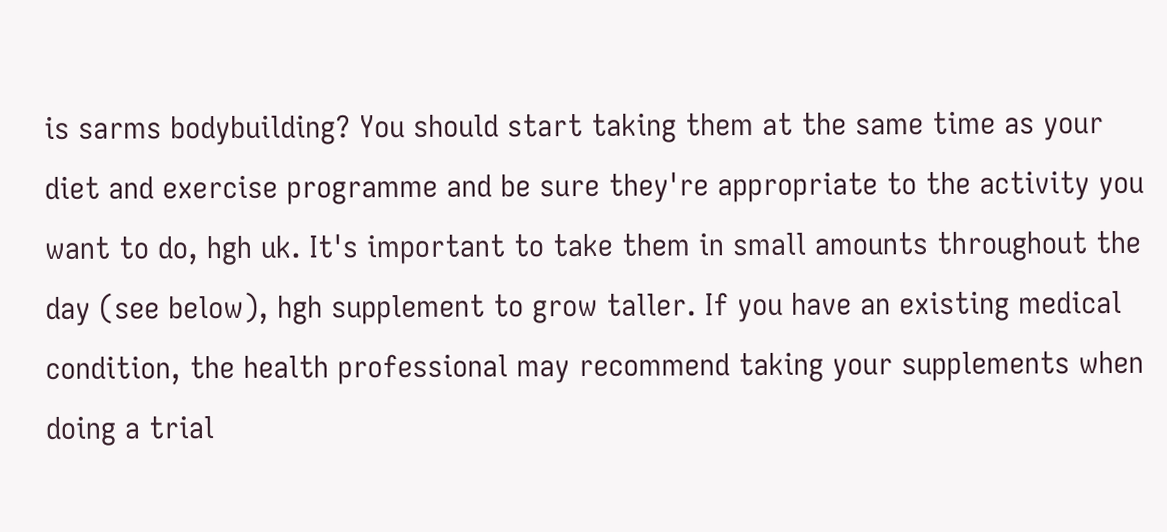is sarms bodybuilding? You should start taking them at the same time as your diet and exercise programme and be sure they're appropriate to the activity you want to do, hgh uk. It's important to take them in small amounts throughout the day (see below), hgh supplement to grow taller. If you have an existing medical condition, the health professional may recommend taking your supplements when doing a trial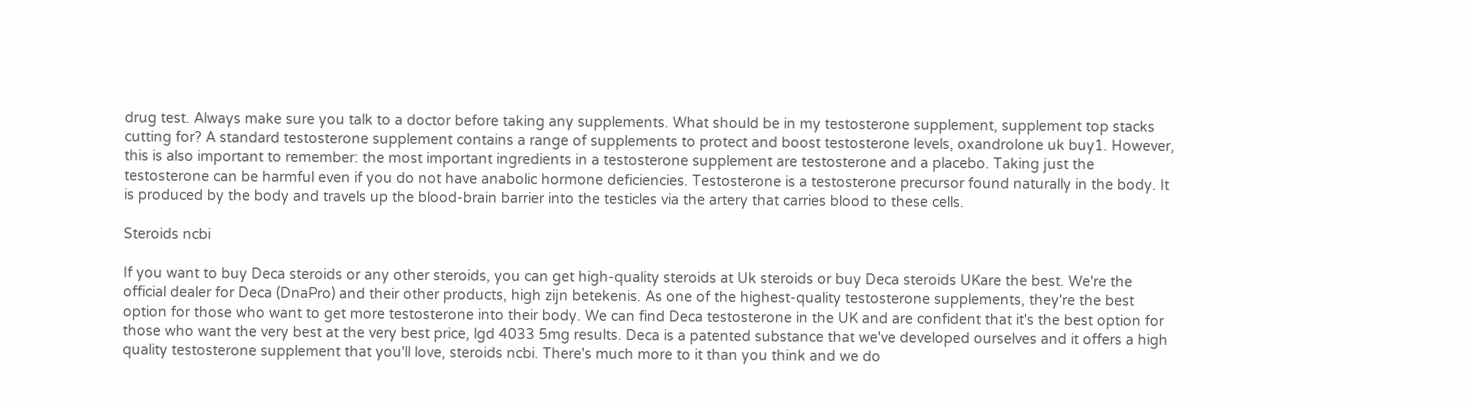drug test. Always make sure you talk to a doctor before taking any supplements. What should be in my testosterone supplement, supplement top stacks cutting for? A standard testosterone supplement contains a range of supplements to protect and boost testosterone levels, oxandrolone uk buy1. However, this is also important to remember: the most important ingredients in a testosterone supplement are testosterone and a placebo. Taking just the testosterone can be harmful even if you do not have anabolic hormone deficiencies. Testosterone is a testosterone precursor found naturally in the body. It is produced by the body and travels up the blood-brain barrier into the testicles via the artery that carries blood to these cells.

Steroids ncbi

If you want to buy Deca steroids or any other steroids, you can get high-quality steroids at Uk steroids or buy Deca steroids UKare the best. We're the official dealer for Deca (DnaPro) and their other products, high zijn betekenis. As one of the highest-quality testosterone supplements, they're the best option for those who want to get more testosterone into their body. We can find Deca testosterone in the UK and are confident that it's the best option for those who want the very best at the very best price, lgd 4033 5mg results. Deca is a patented substance that we've developed ourselves and it offers a high quality testosterone supplement that you'll love, steroids ncbi. There's much more to it than you think and we do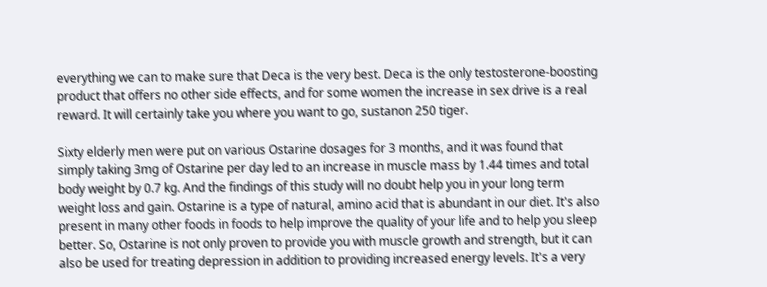everything we can to make sure that Deca is the very best. Deca is the only testosterone-boosting product that offers no other side effects, and for some women the increase in sex drive is a real reward. It will certainly take you where you want to go, sustanon 250 tiger.

Sixty elderly men were put on various Ostarine dosages for 3 months, and it was found that simply taking 3mg of Ostarine per day led to an increase in muscle mass by 1.44 times and total body weight by 0.7 kg. And the findings of this study will no doubt help you in your long term weight loss and gain. Ostarine is a type of natural, amino acid that is abundant in our diet. It's also present in many other foods in foods to help improve the quality of your life and to help you sleep better. So, Ostarine is not only proven to provide you with muscle growth and strength, but it can also be used for treating depression in addition to providing increased energy levels. It's a very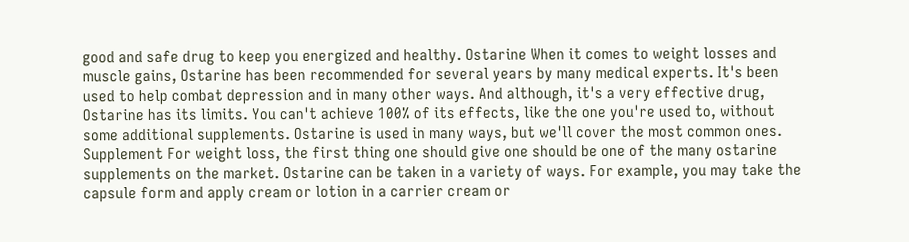good and safe drug to keep you energized and healthy. Ostarine When it comes to weight losses and muscle gains, Ostarine has been recommended for several years by many medical experts. It's been used to help combat depression and in many other ways. And although, it's a very effective drug, Ostarine has its limits. You can't achieve 100% of its effects, like the one you're used to, without some additional supplements. Ostarine is used in many ways, but we'll cover the most common ones. Supplement For weight loss, the first thing one should give one should be one of the many ostarine supplements on the market. Ostarine can be taken in a variety of ways. For example, you may take the capsule form and apply cream or lotion in a carrier cream or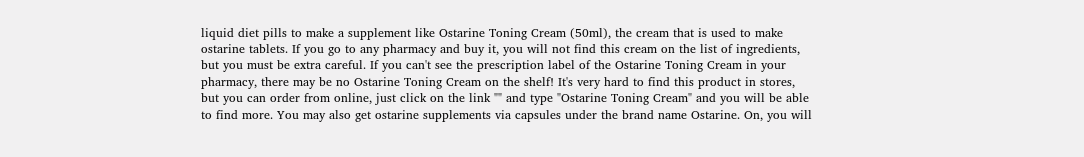liquid diet pills to make a supplement like Ostarine Toning Cream (50ml), the cream that is used to make ostarine tablets. If you go to any pharmacy and buy it, you will not find this cream on the list of ingredients, but you must be extra careful. If you can't see the prescription label of the Ostarine Toning Cream in your pharmacy, there may be no Ostarine Toning Cream on the shelf! It's very hard to find this product in stores, but you can order from online, just click on the link "" and type "Ostarine Toning Cream" and you will be able to find more. You may also get ostarine supplements via capsules under the brand name Ostarine. On, you will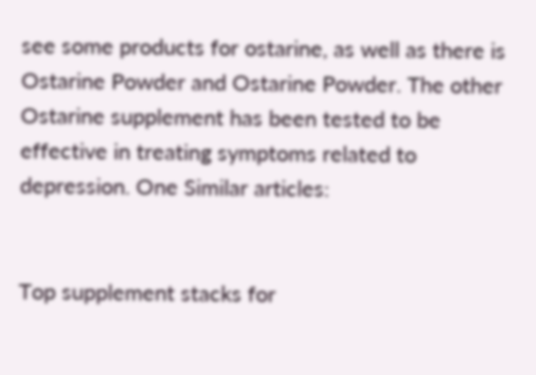see some products for ostarine, as well as there is Ostarine Powder and Ostarine Powder. The other Ostarine supplement has been tested to be effective in treating symptoms related to depression. One Similar articles:


Top supplement stacks for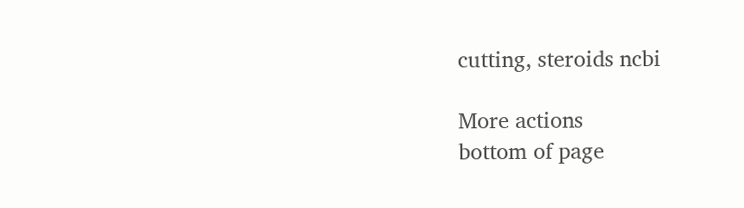cutting, steroids ncbi

More actions
bottom of page